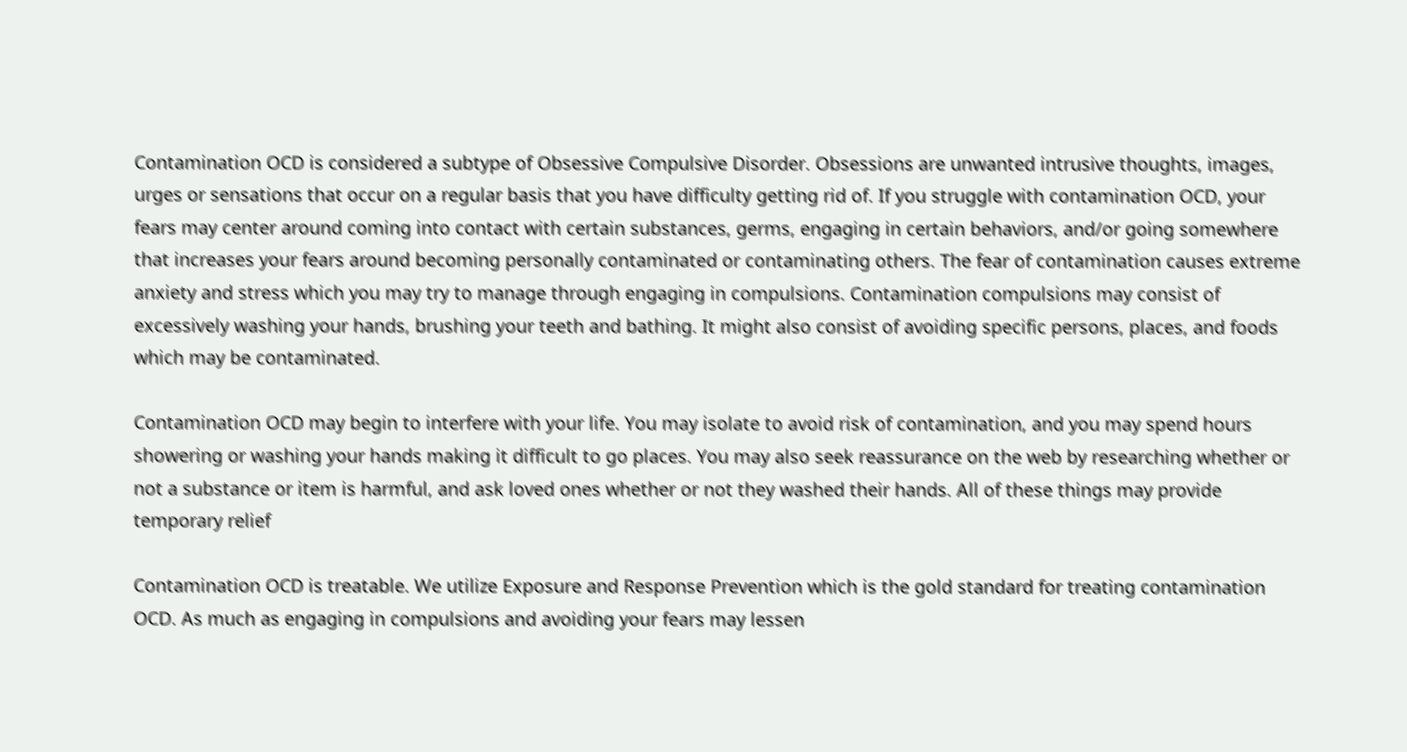Contamination OCD is considered a subtype of Obsessive Compulsive Disorder. Obsessions are unwanted intrusive thoughts, images, urges or sensations that occur on a regular basis that you have difficulty getting rid of. If you struggle with contamination OCD, your fears may center around coming into contact with certain substances, germs, engaging in certain behaviors, and/or going somewhere that increases your fears around becoming personally contaminated or contaminating others. The fear of contamination causes extreme anxiety and stress which you may try to manage through engaging in compulsions. Contamination compulsions may consist of excessively washing your hands, brushing your teeth and bathing. It might also consist of avoiding specific persons, places, and foods which may be contaminated.

Contamination OCD may begin to interfere with your life. You may isolate to avoid risk of contamination, and you may spend hours showering or washing your hands making it difficult to go places. You may also seek reassurance on the web by researching whether or not a substance or item is harmful, and ask loved ones whether or not they washed their hands. All of these things may provide temporary relief

Contamination OCD is treatable. We utilize Exposure and Response Prevention which is the gold standard for treating contamination OCD. As much as engaging in compulsions and avoiding your fears may lessen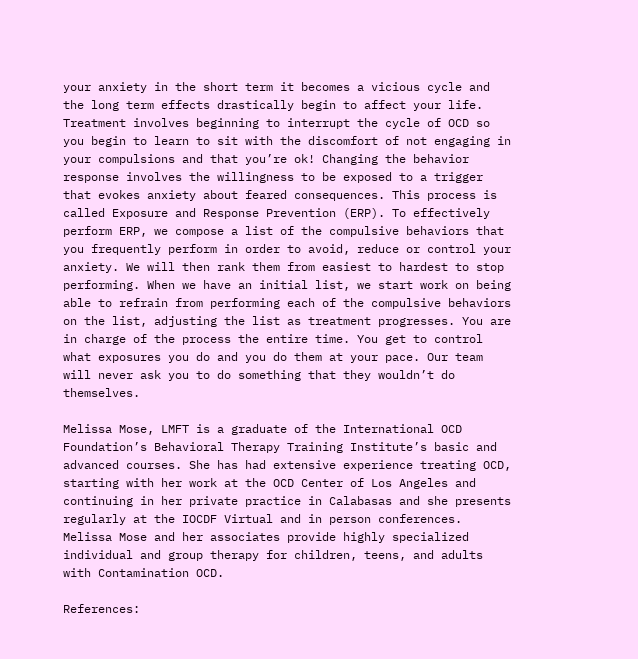your anxiety in the short term it becomes a vicious cycle and the long term effects drastically begin to affect your life. Treatment involves beginning to interrupt the cycle of OCD so you begin to learn to sit with the discomfort of not engaging in your compulsions and that you’re ok! Changing the behavior response involves the willingness to be exposed to a trigger that evokes anxiety about feared consequences. This process is called Exposure and Response Prevention (ERP). To effectively perform ERP, we compose a list of the compulsive behaviors that you frequently perform in order to avoid, reduce or control your anxiety. We will then rank them from easiest to hardest to stop performing. When we have an initial list, we start work on being able to refrain from performing each of the compulsive behaviors on the list, adjusting the list as treatment progresses. You are in charge of the process the entire time. You get to control what exposures you do and you do them at your pace. Our team will never ask you to do something that they wouldn’t do themselves.

Melissa Mose, LMFT is a graduate of the International OCD Foundation’s Behavioral Therapy Training Institute’s basic and advanced courses. She has had extensive experience treating OCD, starting with her work at the OCD Center of Los Angeles and continuing in her private practice in Calabasas and she presents regularly at the IOCDF Virtual and in person conferences. Melissa Mose and her associates provide highly specialized individual and group therapy for children, teens, and adults with Contamination OCD.

References: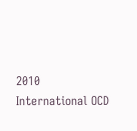2010 International OCD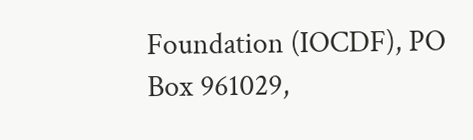Foundation (IOCDF), PO Box 961029,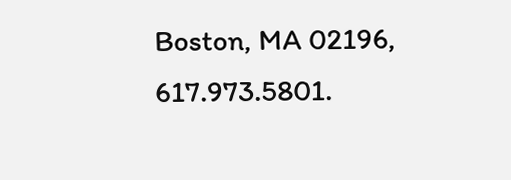Boston, MA 02196, 617.973.5801.